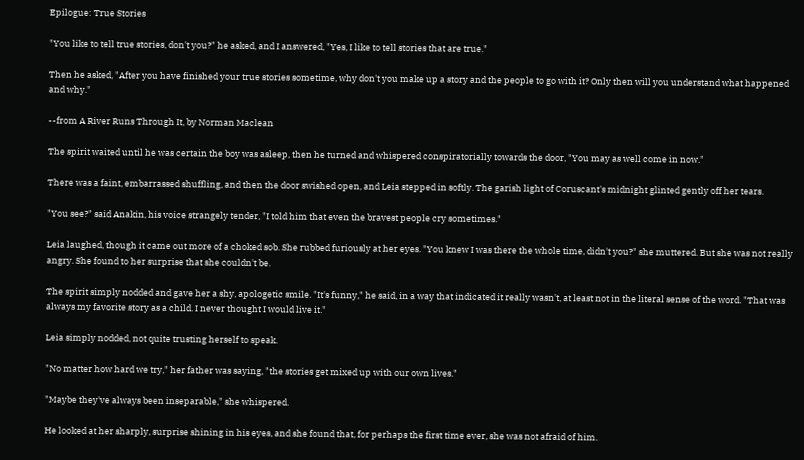Epilogue: True Stories

"You like to tell true stories, don't you?" he asked, and I answered, "Yes, I like to tell stories that are true."

Then he asked, "After you have finished your true stories sometime, why don't you make up a story and the people to go with it? Only then will you understand what happened and why."

--from A River Runs Through It, by Norman Maclean

The spirit waited until he was certain the boy was asleep, then he turned and whispered conspiratorially towards the door, "You may as well come in now."

There was a faint, embarrassed shuffling, and then the door swished open, and Leia stepped in softly. The garish light of Coruscant's midnight glinted gently off her tears.

"You see?" said Anakin, his voice strangely tender, "I told him that even the bravest people cry sometimes."

Leia laughed, though it came out more of a choked sob. She rubbed furiously at her eyes. "You knew I was there the whole time, didn't you?" she muttered. But she was not really angry. She found to her surprise that she couldn't be.

The spirit simply nodded and gave her a shy, apologetic smile. "It's funny," he said, in a way that indicated it really wasn't, at least not in the literal sense of the word. "That was always my favorite story as a child. I never thought I would live it."

Leia simply nodded, not quite trusting herself to speak.

"No matter how hard we try," her father was saying, "the stories get mixed up with our own lives."

"Maybe they've always been inseparable," she whispered.

He looked at her sharply, surprise shining in his eyes, and she found that, for perhaps the first time ever, she was not afraid of him.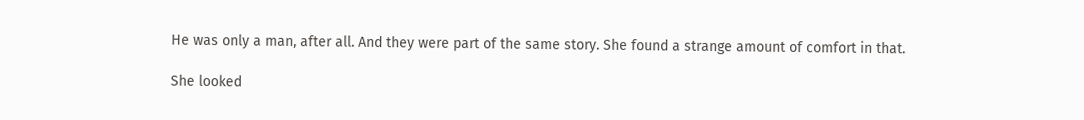He was only a man, after all. And they were part of the same story. She found a strange amount of comfort in that.

She looked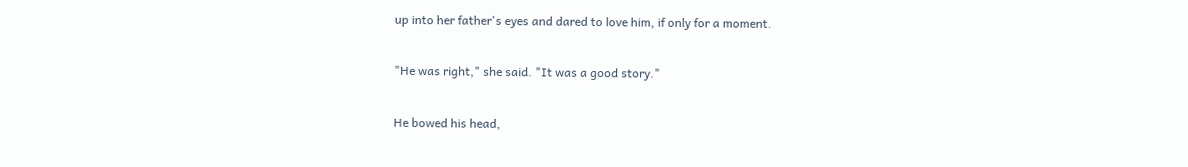up into her father's eyes and dared to love him, if only for a moment.

"He was right," she said. "It was a good story."

He bowed his head,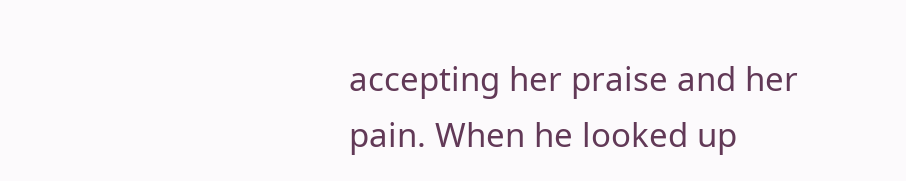accepting her praise and her pain. When he looked up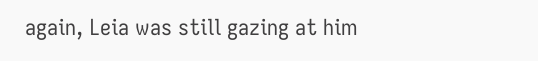again, Leia was still gazing at him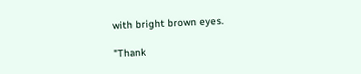with bright brown eyes.

"Thank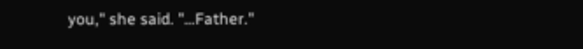you," she said. "…Father."